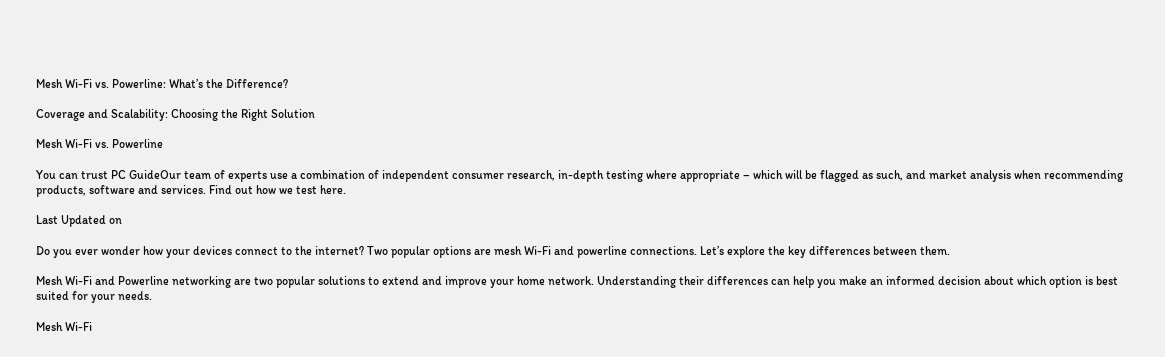Mesh Wi-Fi vs. Powerline: What’s the Difference?

Coverage and Scalability: Choosing the Right Solution

Mesh Wi-Fi vs. Powerline

You can trust PC GuideOur team of experts use a combination of independent consumer research, in-depth testing where appropriate – which will be flagged as such, and market analysis when recommending products, software and services. Find out how we test here.

Last Updated on

Do you ever wonder how your devices connect to the internet? Two popular options are mesh Wi-Fi and powerline connections. Let’s explore the key differences between them.

Mesh Wi-Fi and Powerline networking are two popular solutions to extend and improve your home network. Understanding their differences can help you make an informed decision about which option is best suited for your needs.

Mesh Wi-Fi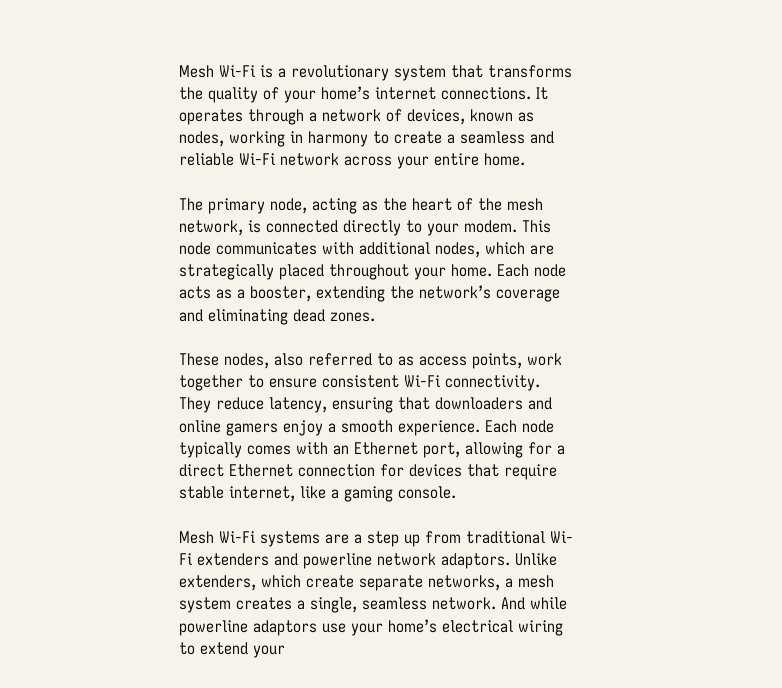Mesh Wi-Fi is a revolutionary system that transforms the quality of your home’s internet connections. It operates through a network of devices, known as nodes, working in harmony to create a seamless and reliable Wi-Fi network across your entire home.

The primary node, acting as the heart of the mesh network, is connected directly to your modem. This node communicates with additional nodes, which are strategically placed throughout your home. Each node acts as a booster, extending the network’s coverage and eliminating dead zones.

These nodes, also referred to as access points, work together to ensure consistent Wi-Fi connectivity. They reduce latency, ensuring that downloaders and online gamers enjoy a smooth experience. Each node typically comes with an Ethernet port, allowing for a direct Ethernet connection for devices that require stable internet, like a gaming console.

Mesh Wi-Fi systems are a step up from traditional Wi-Fi extenders and powerline network adaptors. Unlike extenders, which create separate networks, a mesh system creates a single, seamless network. And while powerline adaptors use your home’s electrical wiring to extend your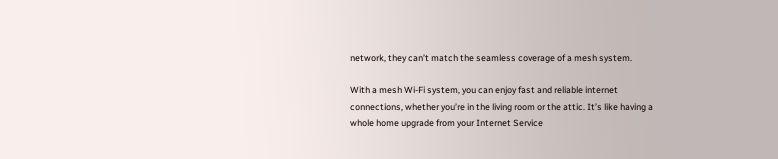network, they can’t match the seamless coverage of a mesh system.

With a mesh Wi-Fi system, you can enjoy fast and reliable internet connections, whether you’re in the living room or the attic. It’s like having a whole home upgrade from your Internet Service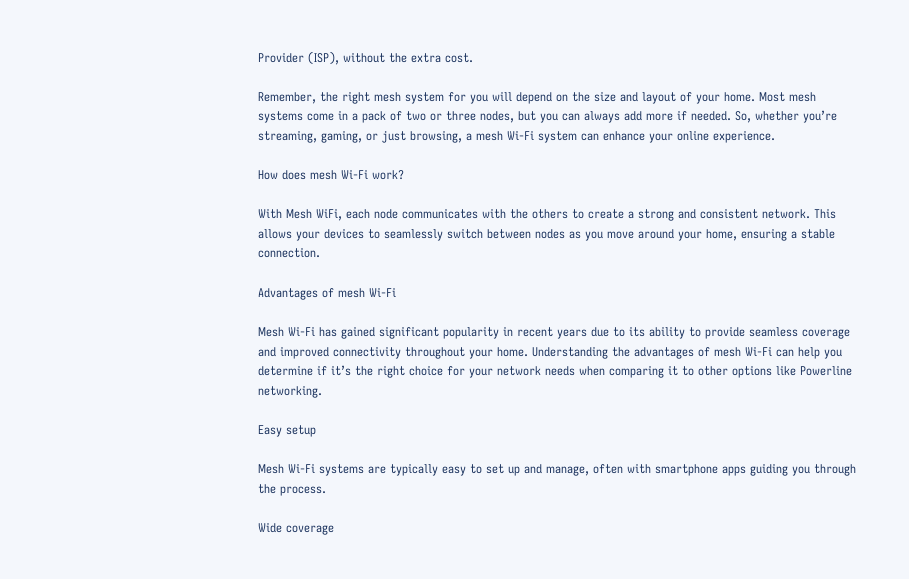Provider (ISP), without the extra cost.

Remember, the right mesh system for you will depend on the size and layout of your home. Most mesh systems come in a pack of two or three nodes, but you can always add more if needed. So, whether you’re streaming, gaming, or just browsing, a mesh Wi-Fi system can enhance your online experience.

How does mesh Wi-Fi work?

With Mesh WiFi, each node communicates with the others to create a strong and consistent network. This allows your devices to seamlessly switch between nodes as you move around your home, ensuring a stable connection.

Advantages of mesh Wi-Fi

Mesh Wi-Fi has gained significant popularity in recent years due to its ability to provide seamless coverage and improved connectivity throughout your home. Understanding the advantages of mesh Wi-Fi can help you determine if it’s the right choice for your network needs when comparing it to other options like Powerline networking.

Easy setup

Mesh Wi-Fi systems are typically easy to set up and manage, often with smartphone apps guiding you through the process.

Wide coverage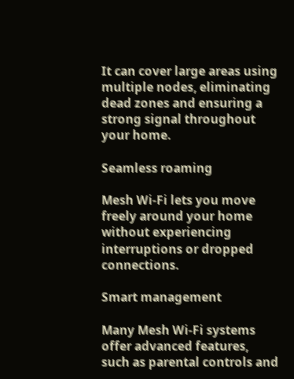It can cover large areas using multiple nodes, eliminating dead zones and ensuring a strong signal throughout your home.

Seamless roaming

Mesh Wi-Fi lets you move freely around your home without experiencing interruptions or dropped connections.

Smart management

Many Mesh Wi-Fi systems offer advanced features, such as parental controls and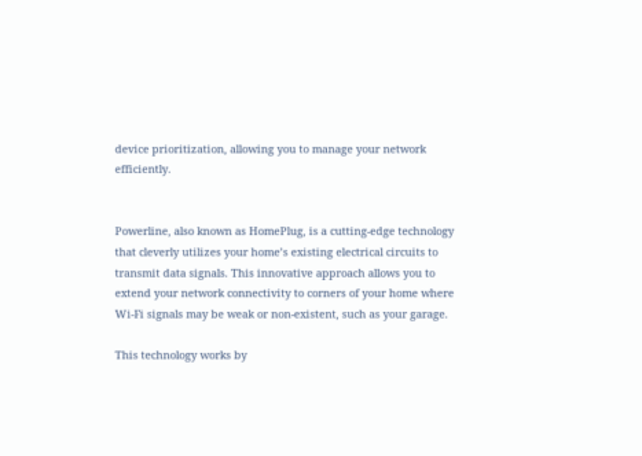device prioritization, allowing you to manage your network efficiently.


Powerline, also known as HomePlug, is a cutting-edge technology that cleverly utilizes your home’s existing electrical circuits to transmit data signals. This innovative approach allows you to extend your network connectivity to corners of your home where Wi-Fi signals may be weak or non-existent, such as your garage.

This technology works by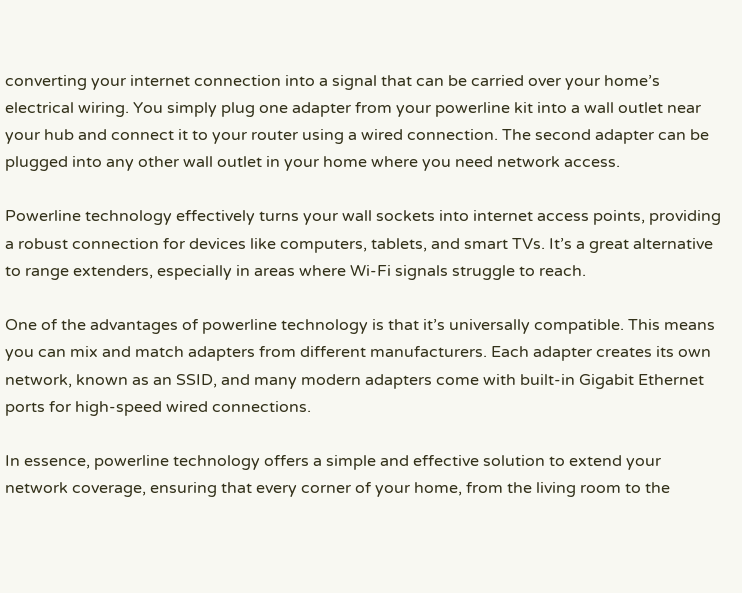converting your internet connection into a signal that can be carried over your home’s electrical wiring. You simply plug one adapter from your powerline kit into a wall outlet near your hub and connect it to your router using a wired connection. The second adapter can be plugged into any other wall outlet in your home where you need network access.

Powerline technology effectively turns your wall sockets into internet access points, providing a robust connection for devices like computers, tablets, and smart TVs. It’s a great alternative to range extenders, especially in areas where Wi-Fi signals struggle to reach.

One of the advantages of powerline technology is that it’s universally compatible. This means you can mix and match adapters from different manufacturers. Each adapter creates its own network, known as an SSID, and many modern adapters come with built-in Gigabit Ethernet ports for high-speed wired connections.

In essence, powerline technology offers a simple and effective solution to extend your network coverage, ensuring that every corner of your home, from the living room to the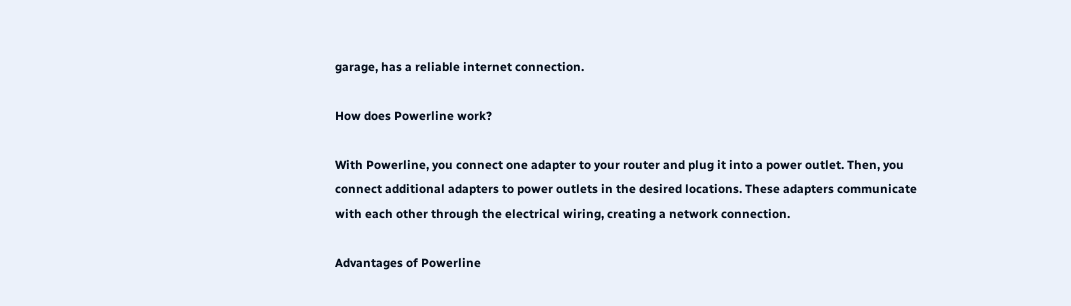garage, has a reliable internet connection.

How does Powerline work?

With Powerline, you connect one adapter to your router and plug it into a power outlet. Then, you connect additional adapters to power outlets in the desired locations. These adapters communicate with each other through the electrical wiring, creating a network connection.

Advantages of Powerline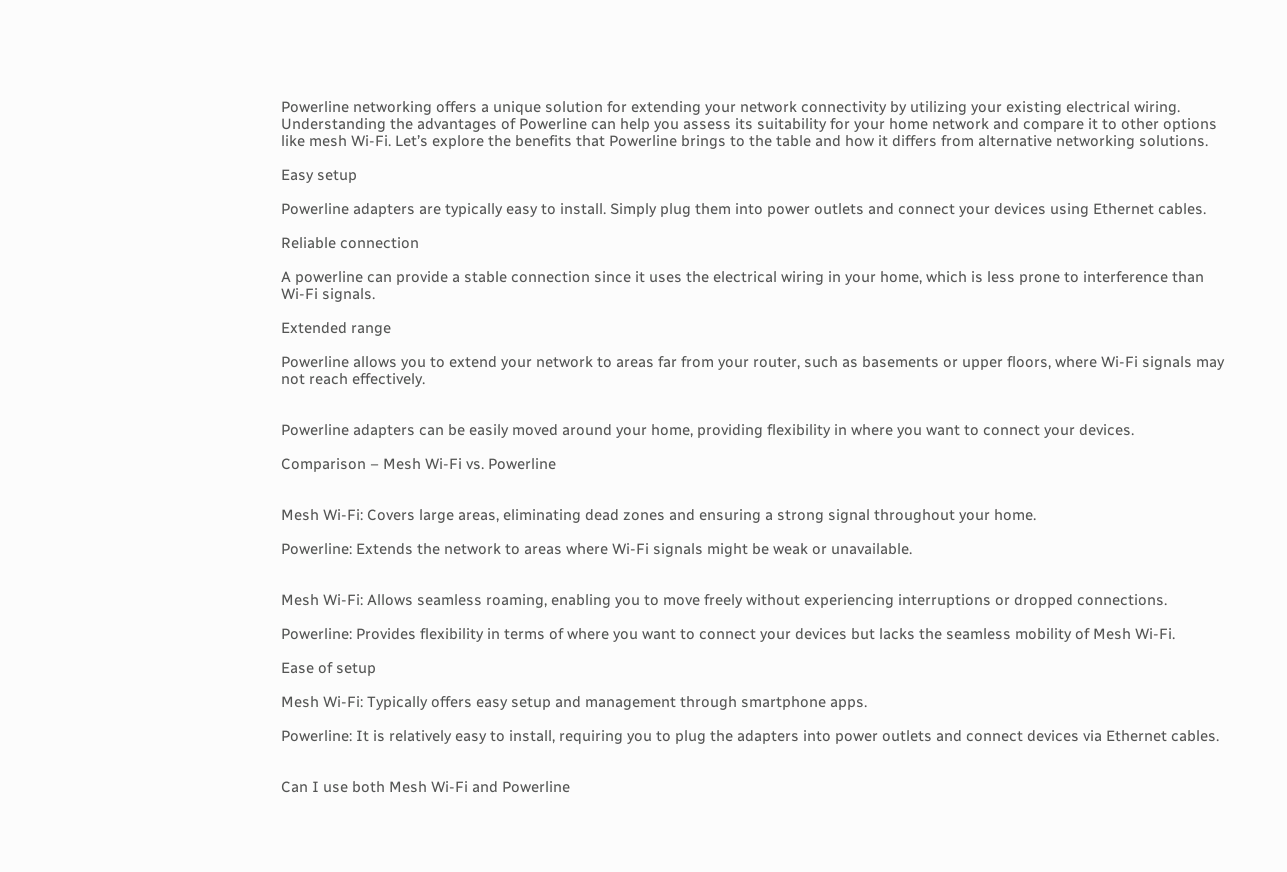Powerline networking offers a unique solution for extending your network connectivity by utilizing your existing electrical wiring. Understanding the advantages of Powerline can help you assess its suitability for your home network and compare it to other options like mesh Wi-Fi. Let’s explore the benefits that Powerline brings to the table and how it differs from alternative networking solutions.

Easy setup

Powerline adapters are typically easy to install. Simply plug them into power outlets and connect your devices using Ethernet cables.

Reliable connection

A powerline can provide a stable connection since it uses the electrical wiring in your home, which is less prone to interference than Wi-Fi signals.

Extended range

Powerline allows you to extend your network to areas far from your router, such as basements or upper floors, where Wi-Fi signals may not reach effectively.


Powerline adapters can be easily moved around your home, providing flexibility in where you want to connect your devices.

Comparison – Mesh Wi-Fi vs. Powerline


Mesh Wi-Fi: Covers large areas, eliminating dead zones and ensuring a strong signal throughout your home.

Powerline: Extends the network to areas where Wi-Fi signals might be weak or unavailable.


Mesh Wi-Fi: Allows seamless roaming, enabling you to move freely without experiencing interruptions or dropped connections.

Powerline: Provides flexibility in terms of where you want to connect your devices but lacks the seamless mobility of Mesh Wi-Fi.

Ease of setup

Mesh Wi-Fi: Typically offers easy setup and management through smartphone apps.

Powerline: It is relatively easy to install, requiring you to plug the adapters into power outlets and connect devices via Ethernet cables.


Can I use both Mesh Wi-Fi and Powerline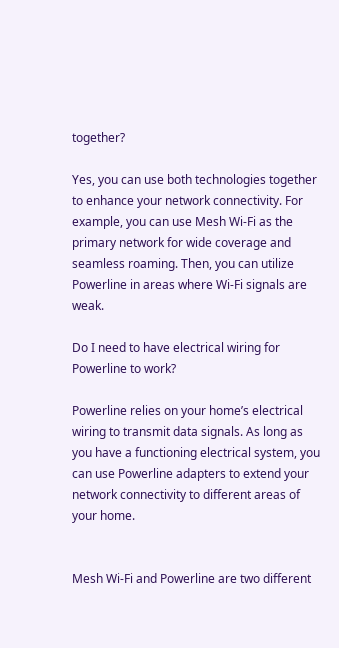together?

Yes, you can use both technologies together to enhance your network connectivity. For example, you can use Mesh Wi-Fi as the primary network for wide coverage and seamless roaming. Then, you can utilize Powerline in areas where Wi-Fi signals are weak.

Do I need to have electrical wiring for Powerline to work?

Powerline relies on your home’s electrical wiring to transmit data signals. As long as you have a functioning electrical system, you can use Powerline adapters to extend your network connectivity to different areas of your home.


Mesh Wi-Fi and Powerline are two different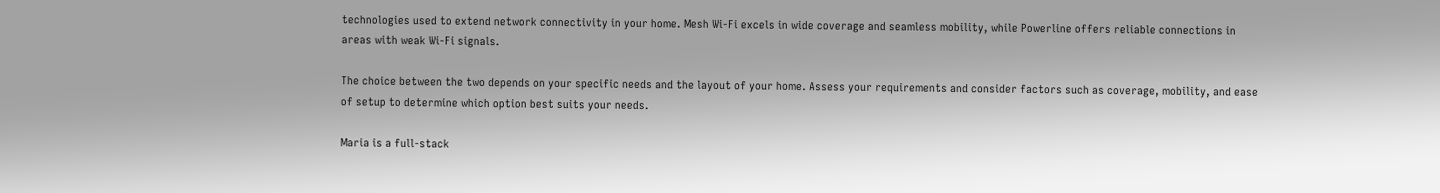technologies used to extend network connectivity in your home. Mesh Wi-Fi excels in wide coverage and seamless mobility, while Powerline offers reliable connections in areas with weak Wi-Fi signals.

The choice between the two depends on your specific needs and the layout of your home. Assess your requirements and consider factors such as coverage, mobility, and ease of setup to determine which option best suits your needs.

Maria is a full-stack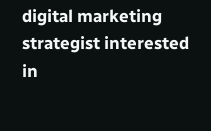digital marketing strategist interested in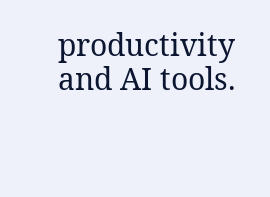productivity and AI tools.